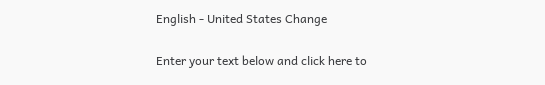English - United States Change

Enter your text below and click here to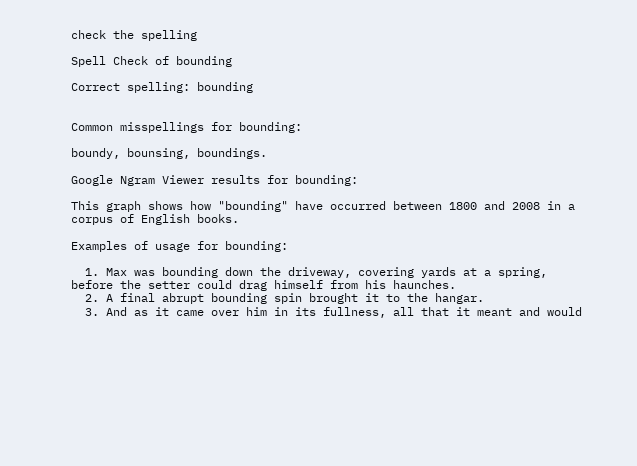check the spelling

Spell Check of bounding

Correct spelling: bounding


Common misspellings for bounding:

boundy, bounsing, boundings.

Google Ngram Viewer results for bounding:

This graph shows how "bounding" have occurred between 1800 and 2008 in a corpus of English books.

Examples of usage for bounding:

  1. Max was bounding down the driveway, covering yards at a spring, before the setter could drag himself from his haunches.
  2. A final abrupt bounding spin brought it to the hangar.
  3. And as it came over him in its fullness, all that it meant and would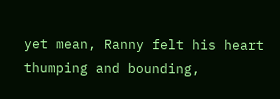yet mean, Ranny felt his heart thumping and bounding,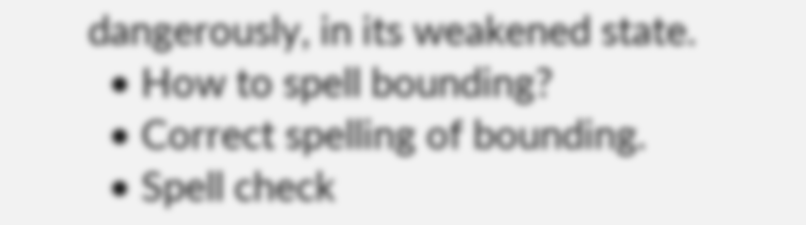dangerously, in its weakened state.
  • How to spell bounding?
  • Correct spelling of bounding.
  • Spell check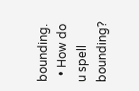bounding.
  • How do u spell bounding?